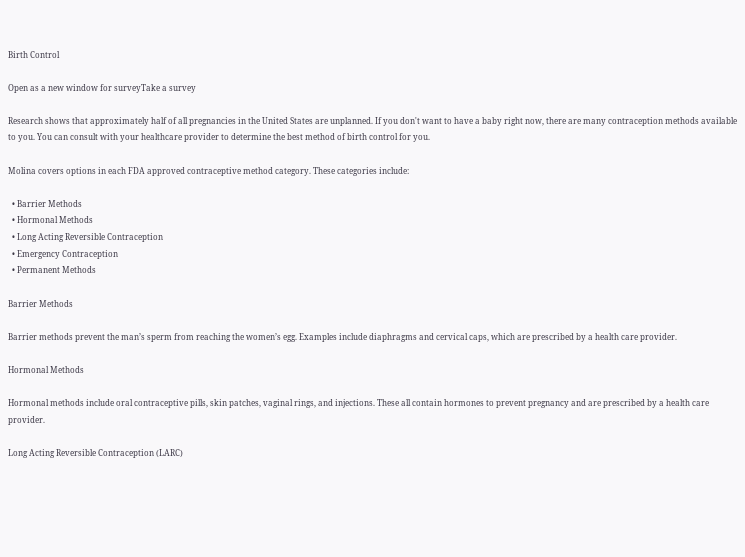Birth Control

Open as a new window for surveyTake a survey

Research shows that approximately half of all pregnancies in the United States are unplanned. If you don't want to have a baby right now, there are many contraception methods available to you. You can consult with your healthcare provider to determine the best method of birth control for you.

Molina covers options in each FDA approved contraceptive method category. These categories include:

  • Barrier Methods
  • Hormonal Methods
  • Long Acting Reversible Contraception
  • Emergency Contraception
  • Permanent Methods

Barrier Methods

Barrier methods prevent the man’s sperm from reaching the women’s egg. Examples include diaphragms and cervical caps, which are prescribed by a health care provider.

Hormonal Methods

Hormonal methods include oral contraceptive pills, skin patches, vaginal rings, and injections. These all contain hormones to prevent pregnancy and are prescribed by a health care provider.

Long Acting Reversible Contraception (LARC)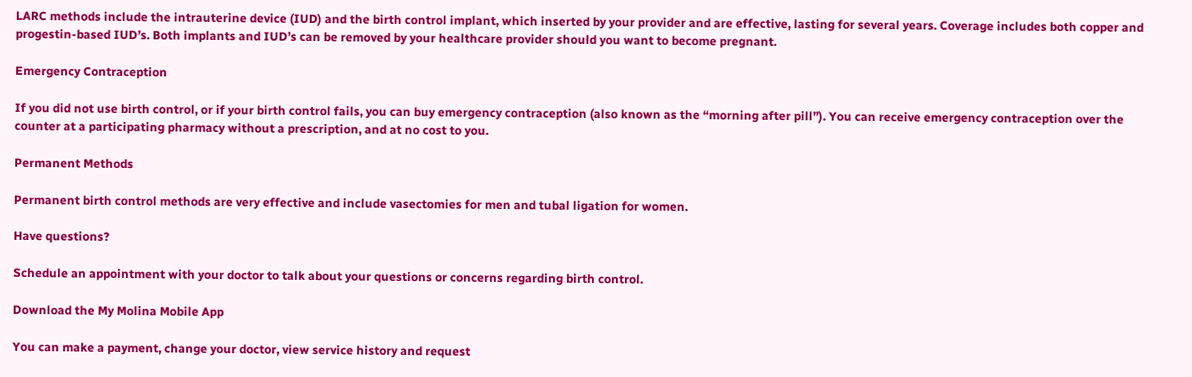LARC methods include the intrauterine device (IUD) and the birth control implant, which inserted by your provider and are effective, lasting for several years. Coverage includes both copper and progestin-based IUD’s. Both implants and IUD’s can be removed by your healthcare provider should you want to become pregnant.

Emergency Contraception

If you did not use birth control, or if your birth control fails, you can buy emergency contraception (also known as the “morning after pill”). You can receive emergency contraception over the counter at a participating pharmacy without a prescription, and at no cost to you.

Permanent Methods

Permanent birth control methods are very effective and include vasectomies for men and tubal ligation for women.

Have questions?

Schedule an appointment with your doctor to talk about your questions or concerns regarding birth control.

Download the My Molina Mobile App

You can make a payment, change your doctor, view service history and request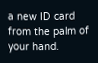a new ID card from the palm of your hand.